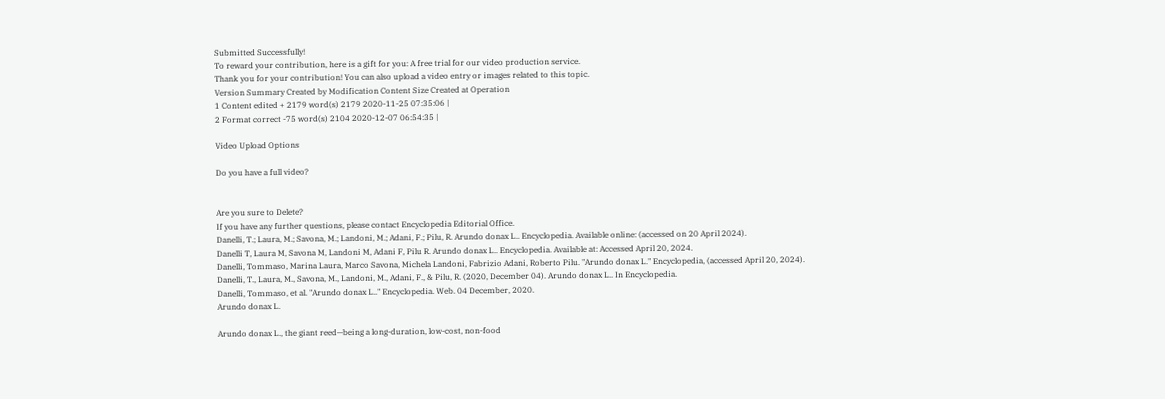Submitted Successfully!
To reward your contribution, here is a gift for you: A free trial for our video production service.
Thank you for your contribution! You can also upload a video entry or images related to this topic.
Version Summary Created by Modification Content Size Created at Operation
1 Content edited + 2179 word(s) 2179 2020-11-25 07:35:06 |
2 Format correct -75 word(s) 2104 2020-12-07 06:54:35 |

Video Upload Options

Do you have a full video?


Are you sure to Delete?
If you have any further questions, please contact Encyclopedia Editorial Office.
Danelli, T.; Laura, M.; Savona, M.; Landoni, M.; Adani, F.; Pilu, R. Arundo donax L.. Encyclopedia. Available online: (accessed on 20 April 2024).
Danelli T, Laura M, Savona M, Landoni M, Adani F, Pilu R. Arundo donax L.. Encyclopedia. Available at: Accessed April 20, 2024.
Danelli, Tommaso, Marina Laura, Marco Savona, Michela Landoni, Fabrizio Adani, Roberto Pilu. "Arundo donax L." Encyclopedia, (accessed April 20, 2024).
Danelli, T., Laura, M., Savona, M., Landoni, M., Adani, F., & Pilu, R. (2020, December 04). Arundo donax L.. In Encyclopedia.
Danelli, Tommaso, et al. "Arundo donax L.." Encyclopedia. Web. 04 December, 2020.
Arundo donax L.

Arundo donax L., the giant reed—being a long-duration, low-cost, non-food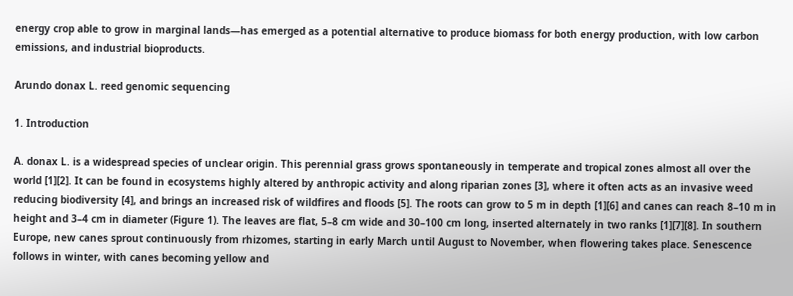energy crop able to grow in marginal lands—has emerged as a potential alternative to produce biomass for both energy production, with low carbon emissions, and industrial bioproducts.

Arundo donax L. reed genomic sequencing

1. Introduction

A. donax L. is a widespread species of unclear origin. This perennial grass grows spontaneously in temperate and tropical zones almost all over the world [1][2]. It can be found in ecosystems highly altered by anthropic activity and along riparian zones [3], where it often acts as an invasive weed reducing biodiversity [4], and brings an increased risk of wildfires and floods [5]. The roots can grow to 5 m in depth [1][6] and canes can reach 8–10 m in height and 3–4 cm in diameter (Figure 1). The leaves are flat, 5–8 cm wide and 30–100 cm long, inserted alternately in two ranks [1][7][8]. In southern Europe, new canes sprout continuously from rhizomes, starting in early March until August to November, when flowering takes place. Senescence follows in winter, with canes becoming yellow and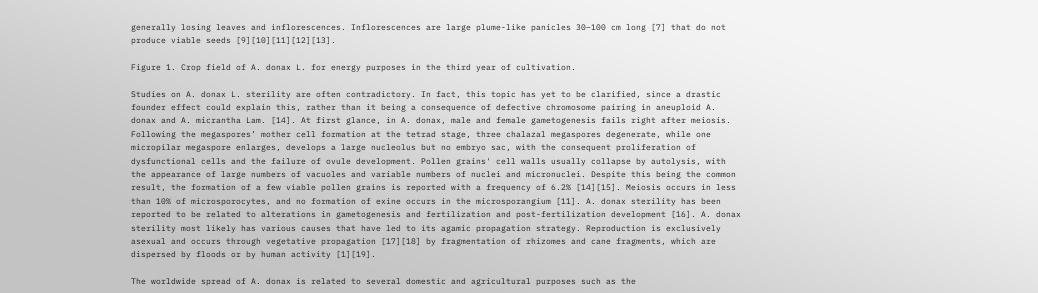generally losing leaves and inflorescences. Inflorescences are large plume-like panicles 30–100 cm long [7] that do not produce viable seeds [9][10][11][12][13].

Figure 1. Crop field of A. donax L. for energy purposes in the third year of cultivation.

Studies on A. donax L. sterility are often contradictory. In fact, this topic has yet to be clarified, since a drastic founder effect could explain this, rather than it being a consequence of defective chromosome pairing in aneuploid A. donax and A. micrantha Lam. [14]. At first glance, in A. donax, male and female gametogenesis fails right after meiosis. Following the megaspores’ mother cell formation at the tetrad stage, three chalazal megaspores degenerate, while one micropilar megaspore enlarges, develops a large nucleolus but no embryo sac, with the consequent proliferation of dysfunctional cells and the failure of ovule development. Pollen grains' cell walls usually collapse by autolysis, with the appearance of large numbers of vacuoles and variable numbers of nuclei and micronuclei. Despite this being the common result, the formation of a few viable pollen grains is reported with a frequency of 6.2% [14][15]. Meiosis occurs in less than 10% of microsporocytes, and no formation of exine occurs in the microsporangium [11]. A. donax sterility has been reported to be related to alterations in gametogenesis and fertilization and post-fertilization development [16]. A. donax sterility most likely has various causes that have led to its agamic propagation strategy. Reproduction is exclusively asexual and occurs through vegetative propagation [17][18] by fragmentation of rhizomes and cane fragments, which are dispersed by floods or by human activity [1][19].

The worldwide spread of A. donax is related to several domestic and agricultural purposes such as the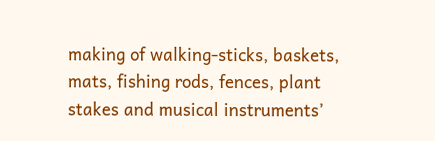making of walking-sticks, baskets, mats, fishing rods, fences, plant stakes and musical instruments’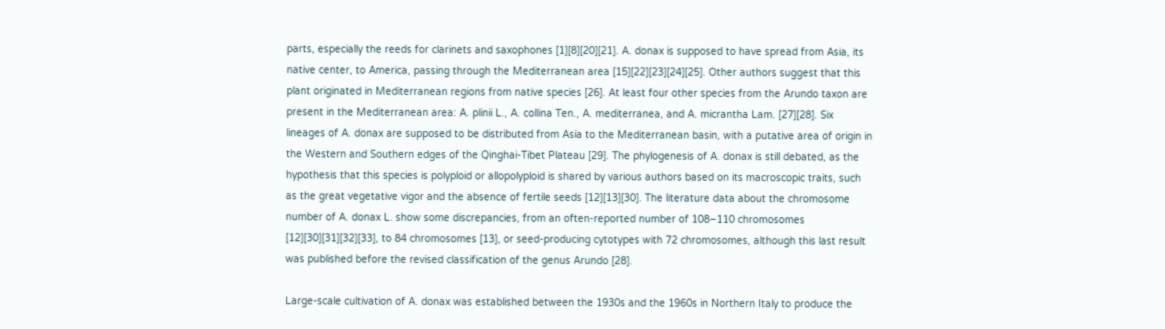parts, especially the reeds for clarinets and saxophones [1][8][20][21]. A. donax is supposed to have spread from Asia, its native center, to America, passing through the Mediterranean area [15][22][23][24][25]. Other authors suggest that this plant originated in Mediterranean regions from native species [26]. At least four other species from the Arundo taxon are present in the Mediterranean area: A. plinii L., A. collina Ten., A. mediterranea, and A. micrantha Lam. [27][28]. Six lineages of A. donax are supposed to be distributed from Asia to the Mediterranean basin, with a putative area of origin in the Western and Southern edges of the Qinghai-Tibet Plateau [29]. The phylogenesis of A. donax is still debated, as the hypothesis that this species is polyploid or allopolyploid is shared by various authors based on its macroscopic traits, such as the great vegetative vigor and the absence of fertile seeds [12][13][30]. The literature data about the chromosome number of A. donax L. show some discrepancies, from an often-reported number of 108–110 chromosomes [12][30][31][32][33], to 84 chromosomes [13], or seed-producing cytotypes with 72 chromosomes, although this last result was published before the revised classification of the genus Arundo [28].

Large-scale cultivation of A. donax was established between the 1930s and the 1960s in Northern Italy to produce the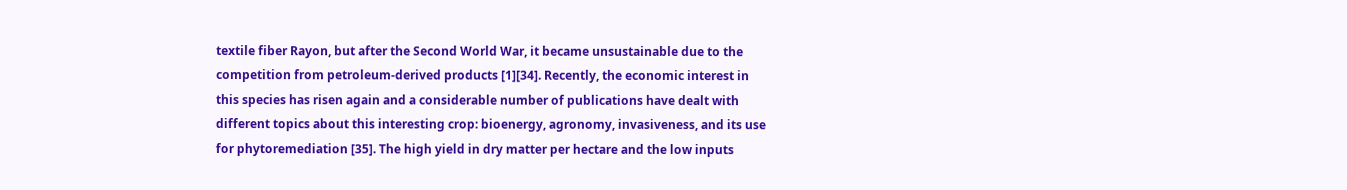textile fiber Rayon, but after the Second World War, it became unsustainable due to the competition from petroleum-derived products [1][34]. Recently, the economic interest in this species has risen again and a considerable number of publications have dealt with different topics about this interesting crop: bioenergy, agronomy, invasiveness, and its use for phytoremediation [35]. The high yield in dry matter per hectare and the low inputs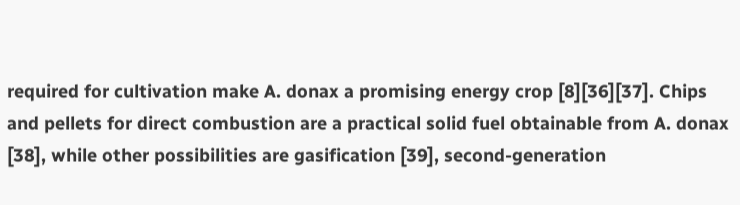required for cultivation make A. donax a promising energy crop [8][36][37]. Chips and pellets for direct combustion are a practical solid fuel obtainable from A. donax [38], while other possibilities are gasification [39], second-generation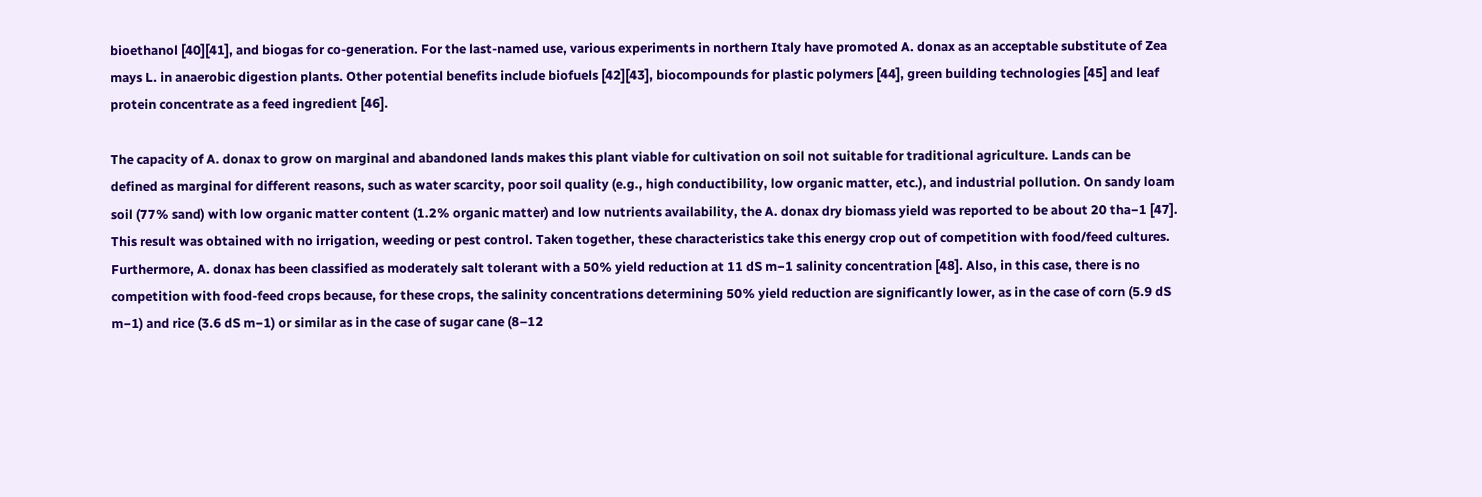bioethanol [40][41], and biogas for co-generation. For the last-named use, various experiments in northern Italy have promoted A. donax as an acceptable substitute of Zea mays L. in anaerobic digestion plants. Other potential benefits include biofuels [42][43], biocompounds for plastic polymers [44], green building technologies [45] and leaf protein concentrate as a feed ingredient [46].

The capacity of A. donax to grow on marginal and abandoned lands makes this plant viable for cultivation on soil not suitable for traditional agriculture. Lands can be defined as marginal for different reasons, such as water scarcity, poor soil quality (e.g., high conductibility, low organic matter, etc.), and industrial pollution. On sandy loam soil (77% sand) with low organic matter content (1.2% organic matter) and low nutrients availability, the A. donax dry biomass yield was reported to be about 20 tha−1 [47]. This result was obtained with no irrigation, weeding or pest control. Taken together, these characteristics take this energy crop out of competition with food/feed cultures. Furthermore, A. donax has been classified as moderately salt tolerant with a 50% yield reduction at 11 dS m−1 salinity concentration [48]. Also, in this case, there is no competition with food-feed crops because, for these crops, the salinity concentrations determining 50% yield reduction are significantly lower, as in the case of corn (5.9 dS m−1) and rice (3.6 dS m−1) or similar as in the case of sugar cane (8–12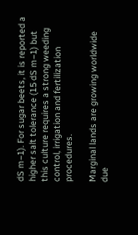dS m−1). For sugar beets, it is reported a higher salt tolerance (15 dS m−1) but this culture requires a strong weeding control, irrigation and fertilization procedures.

Marginal lands are growing worldwide due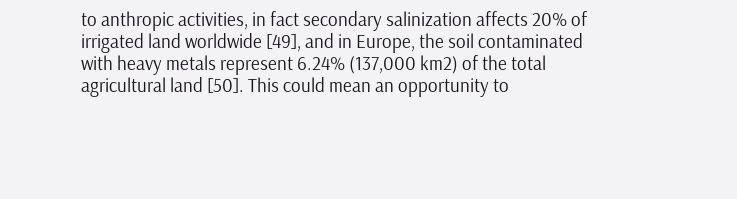to anthropic activities, in fact secondary salinization affects 20% of irrigated land worldwide [49], and in Europe, the soil contaminated with heavy metals represent 6.24% (137,000 km2) of the total agricultural land [50]. This could mean an opportunity to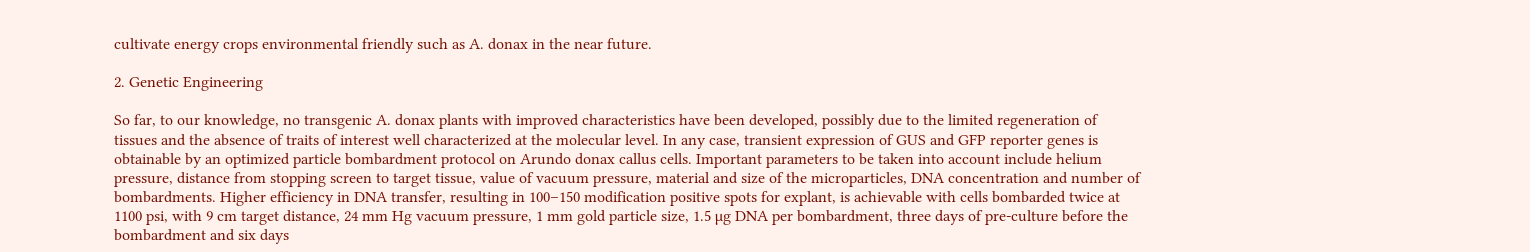cultivate energy crops environmental friendly such as A. donax in the near future.

2. Genetic Engineering

So far, to our knowledge, no transgenic A. donax plants with improved characteristics have been developed, possibly due to the limited regeneration of tissues and the absence of traits of interest well characterized at the molecular level. In any case, transient expression of GUS and GFP reporter genes is obtainable by an optimized particle bombardment protocol on Arundo donax callus cells. Important parameters to be taken into account include helium pressure, distance from stopping screen to target tissue, value of vacuum pressure, material and size of the microparticles, DNA concentration and number of bombardments. Higher efficiency in DNA transfer, resulting in 100–150 modification positive spots for explant, is achievable with cells bombarded twice at 1100 psi, with 9 cm target distance, 24 mm Hg vacuum pressure, 1 mm gold particle size, 1.5 µg DNA per bombardment, three days of pre-culture before the bombardment and six days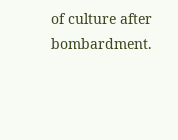of culture after bombardment.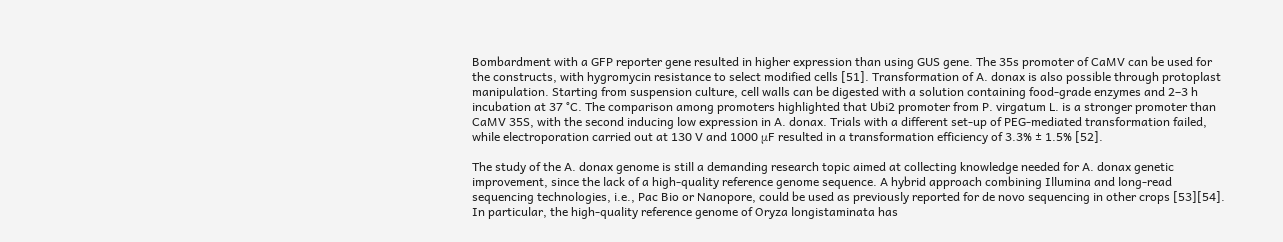Bombardment with a GFP reporter gene resulted in higher expression than using GUS gene. The 35s promoter of CaMV can be used for the constructs, with hygromycin resistance to select modified cells [51]. Transformation of A. donax is also possible through protoplast manipulation. Starting from suspension culture, cell walls can be digested with a solution containing food-grade enzymes and 2–3 h incubation at 37 °C. The comparison among promoters highlighted that Ubi2 promoter from P. virgatum L. is a stronger promoter than CaMV 35S, with the second inducing low expression in A. donax. Trials with a different set-up of PEG-mediated transformation failed, while electroporation carried out at 130 V and 1000 μF resulted in a transformation efficiency of 3.3% ± 1.5% [52].

The study of the A. donax genome is still a demanding research topic aimed at collecting knowledge needed for A. donax genetic improvement, since the lack of a high-quality reference genome sequence. A hybrid approach combining Illumina and long-read sequencing technologies, i.e., Pac Bio or Nanopore, could be used as previously reported for de novo sequencing in other crops [53][54]. In particular, the high-quality reference genome of Oryza longistaminata has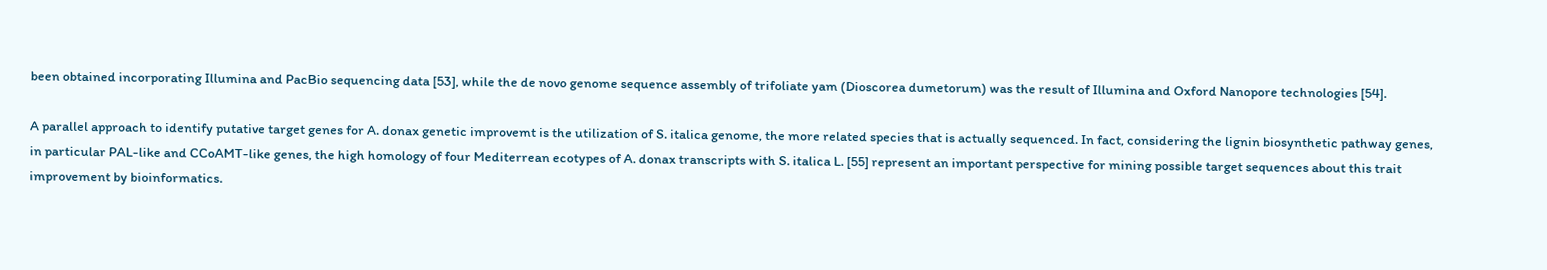been obtained incorporating Illumina and PacBio sequencing data [53], while the de novo genome sequence assembly of trifoliate yam (Dioscorea dumetorum) was the result of Illumina and Oxford Nanopore technologies [54].

A parallel approach to identify putative target genes for A. donax genetic improvemt is the utilization of S. italica genome, the more related species that is actually sequenced. In fact, considering the lignin biosynthetic pathway genes, in particular PAL-like and CCoAMT-like genes, the high homology of four Mediterrean ecotypes of A. donax transcripts with S. italica L. [55] represent an important perspective for mining possible target sequences about this trait improvement by bioinformatics.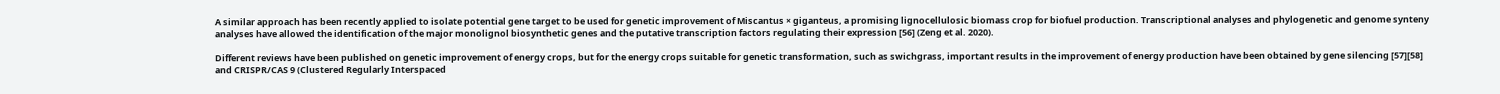A similar approach has been recently applied to isolate potential gene target to be used for genetic improvement of Miscantus × giganteus, a promising lignocellulosic biomass crop for biofuel production. Transcriptional analyses and phylogenetic and genome synteny analyses have allowed the identification of the major monolignol biosynthetic genes and the putative transcription factors regulating their expression [56] (Zeng et al. 2020).

Different reviews have been published on genetic improvement of energy crops, but for the energy crops suitable for genetic transformation, such as swichgrass, important results in the improvement of energy production have been obtained by gene silencing [57][58] and CRISPR/CAS 9 (Clustered Regularly Interspaced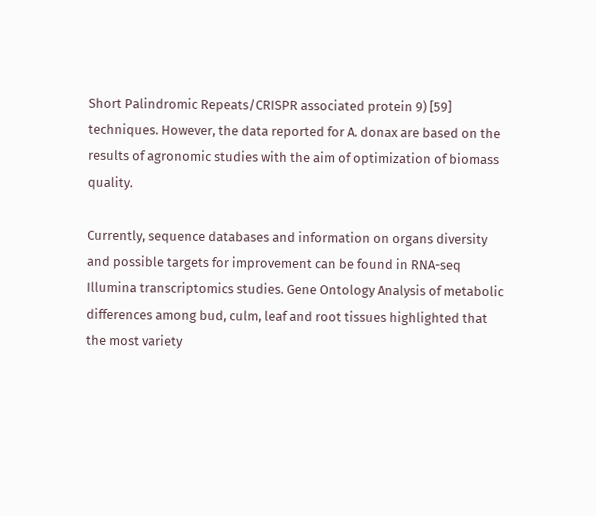Short Palindromic Repeats/CRISPR associated protein 9) [59] techniques. However, the data reported for A. donax are based on the results of agronomic studies with the aim of optimization of biomass quality.

Currently, sequence databases and information on organs diversity and possible targets for improvement can be found in RNA-seq Illumina transcriptomics studies. Gene Ontology Analysis of metabolic differences among bud, culm, leaf and root tissues highlighted that the most variety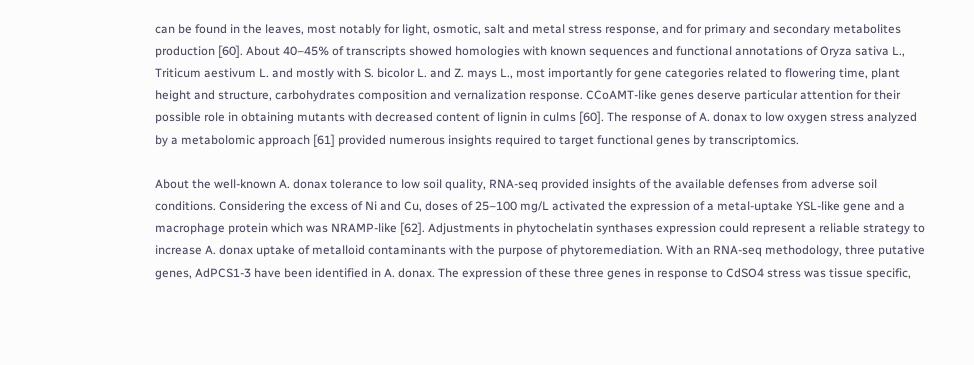can be found in the leaves, most notably for light, osmotic, salt and metal stress response, and for primary and secondary metabolites production [60]. About 40–45% of transcripts showed homologies with known sequences and functional annotations of Oryza sativa L., Triticum aestivum L. and mostly with S. bicolor L. and Z. mays L., most importantly for gene categories related to flowering time, plant height and structure, carbohydrates composition and vernalization response. CCoAMT-like genes deserve particular attention for their possible role in obtaining mutants with decreased content of lignin in culms [60]. The response of A. donax to low oxygen stress analyzed by a metabolomic approach [61] provided numerous insights required to target functional genes by transcriptomics.

About the well-known A. donax tolerance to low soil quality, RNA-seq provided insights of the available defenses from adverse soil conditions. Considering the excess of Ni and Cu, doses of 25–100 mg/L activated the expression of a metal-uptake YSL-like gene and a macrophage protein which was NRAMP-like [62]. Adjustments in phytochelatin synthases expression could represent a reliable strategy to increase A. donax uptake of metalloid contaminants with the purpose of phytoremediation. With an RNA-seq methodology, three putative genes, AdPCS1-3 have been identified in A. donax. The expression of these three genes in response to CdSO4 stress was tissue specific,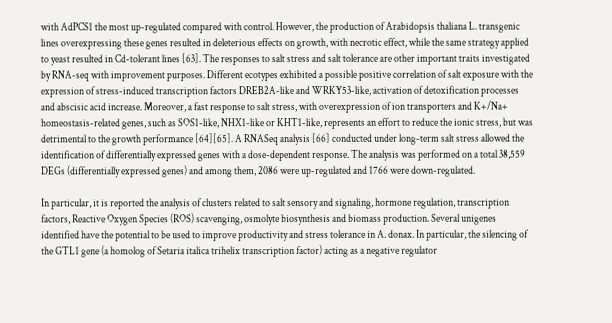with AdPCS1 the most up-regulated compared with control. However, the production of Arabidopsis thaliana L. transgenic lines overexpressing these genes resulted in deleterious effects on growth, with necrotic effect, while the same strategy applied to yeast resulted in Cd-tolerant lines [63]. The responses to salt stress and salt tolerance are other important traits investigated by RNA-seq with improvement purposes. Different ecotypes exhibited a possible positive correlation of salt exposure with the expression of stress-induced transcription factors DREB2A-like and WRKY53-like, activation of detoxification processes and abscisic acid increase. Moreover, a fast response to salt stress, with overexpression of ion transporters and K+/Na+ homeostasis-related genes, such as SOS1-like, NHX1-like or KHT1-like, represents an effort to reduce the ionic stress, but was detrimental to the growth performance [64][65]. A RNASeq analysis [66] conducted under long-term salt stress allowed the identification of differentially expressed genes with a dose-dependent response. The analysis was performed on a total 38,559 DEGs (differentially expressed genes) and among them, 2086 were up-regulated and 1766 were down-regulated.

In particular, it is reported the analysis of clusters related to salt sensory and signaling, hormone regulation, transcription factors, Reactive Oxygen Species (ROS) scavenging, osmolyte biosynthesis and biomass production. Several unigenes identified have the potential to be used to improve productivity and stress tolerance in A. donax. In particular, the silencing of the GTL1 gene (a homolog of Setaria italica trihelix transcription factor) acting as a negative regulator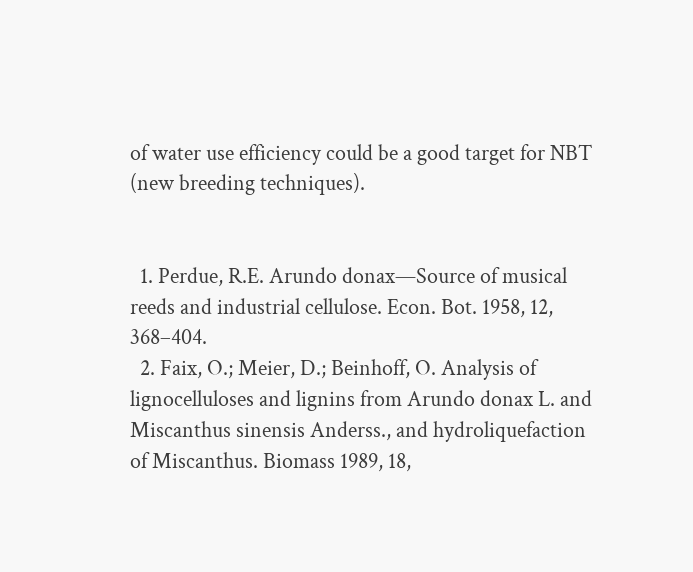of water use efficiency could be a good target for NBT (new breeding techniques).


  1. Perdue, R.E. Arundo donax—Source of musical reeds and industrial cellulose. Econ. Bot. 1958, 12, 368–404.
  2. Faix, O.; Meier, D.; Beinhoff, O. Analysis of lignocelluloses and lignins from Arundo donax L. and Miscanthus sinensis Anderss., and hydroliquefaction of Miscanthus. Biomass 1989, 18,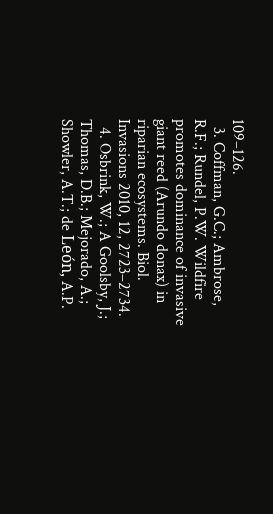109–126.
  3. Coffman, G.C.; Ambrose, R.F.; Rundel, P.W. Wildfire promotes dominance of invasive giant reed (Arundo donax) in riparian ecosystems. Biol. Invasions 2010, 12, 2723–2734.
  4. Osbrink, W.; A Goolsby, J.; Thomas, D.B.; Mejorado, A.; Showler, A.T.; de León, A.P.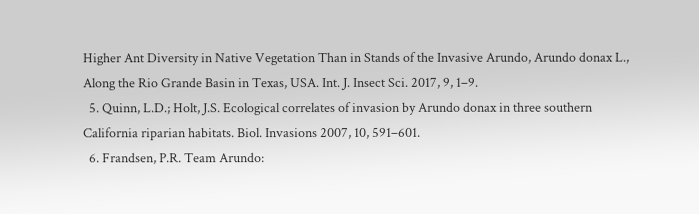Higher Ant Diversity in Native Vegetation Than in Stands of the Invasive Arundo, Arundo donax L., Along the Rio Grande Basin in Texas, USA. Int. J. Insect Sci. 2017, 9, 1–9.
  5. Quinn, L.D.; Holt, J.S. Ecological correlates of invasion by Arundo donax in three southern California riparian habitats. Biol. Invasions 2007, 10, 591–601.
  6. Frandsen, P.R. Team Arundo: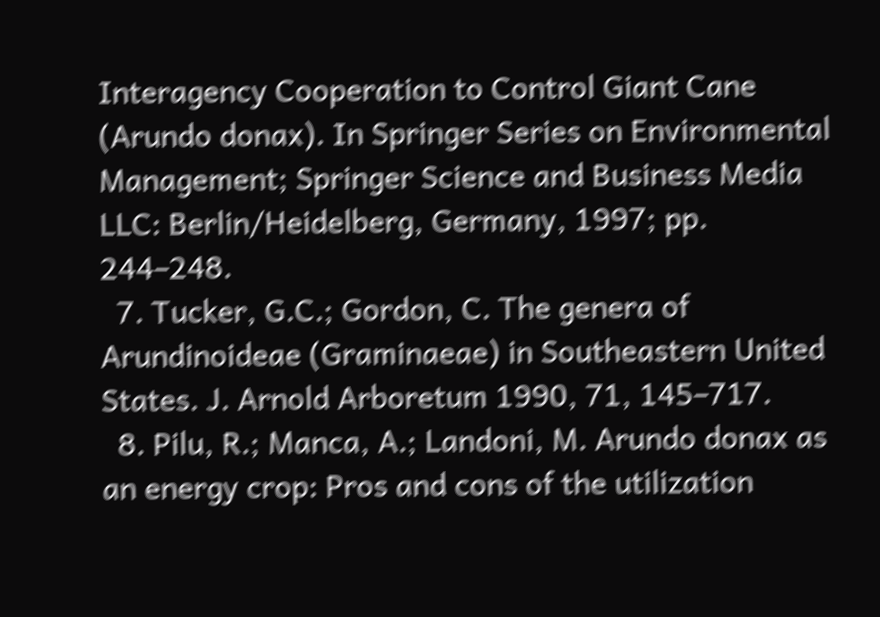Interagency Cooperation to Control Giant Cane (Arundo donax). In Springer Series on Environmental Management; Springer Science and Business Media LLC: Berlin/Heidelberg, Germany, 1997; pp. 244–248.
  7. Tucker, G.C.; Gordon, C. The genera of Arundinoideae (Graminaeae) in Southeastern United States. J. Arnold Arboretum 1990, 71, 145–717.
  8. Pilu, R.; Manca, A.; Landoni, M. Arundo donax as an energy crop: Pros and cons of the utilization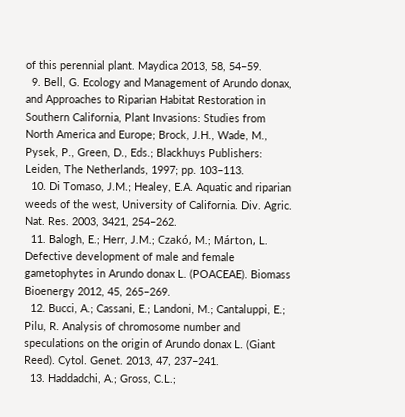of this perennial plant. Maydica 2013, 58, 54–59.
  9. Bell, G. Ecology and Management of Arundo donax, and Approaches to Riparian Habitat Restoration in Southern California, Plant Invasions: Studies from North America and Europe; Brock, J.H., Wade, M., Pysek, P., Green, D., Eds.; Blackhuys Publishers: Leiden, The Netherlands, 1997; pp. 103–113.
  10. Di Tomaso, J.M.; Healey, E.A. Aquatic and riparian weeds of the west, University of California. Div. Agric. Nat. Res. 2003, 3421, 254–262.
  11. Balogh, E.; Herr, J.M.; Czakó, M.; Márton, L. Defective development of male and female gametophytes in Arundo donax L. (POACEAE). Biomass Bioenergy 2012, 45, 265–269.
  12. Bucci, A.; Cassani, E.; Landoni, M.; Cantaluppi, E.; Pilu, R. Analysis of chromosome number and speculations on the origin of Arundo donax L. (Giant Reed). Cytol. Genet. 2013, 47, 237–241.
  13. Haddadchi, A.; Gross, C.L.;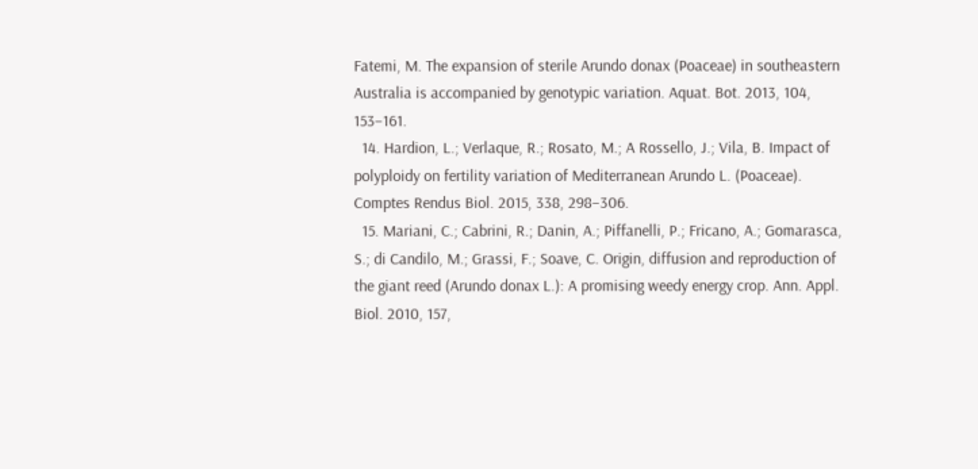Fatemi, M. The expansion of sterile Arundo donax (Poaceae) in southeastern Australia is accompanied by genotypic variation. Aquat. Bot. 2013, 104, 153–161.
  14. Hardion, L.; Verlaque, R.; Rosato, M.; A Rossello, J.; Vila, B. Impact of polyploidy on fertility variation of Mediterranean Arundo L. (Poaceae). Comptes Rendus Biol. 2015, 338, 298–306.
  15. Mariani, C.; Cabrini, R.; Danin, A.; Piffanelli, P.; Fricano, A.; Gomarasca, S.; di Candilo, M.; Grassi, F.; Soave, C. Origin, diffusion and reproduction of the giant reed (Arundo donax L.): A promising weedy energy crop. Ann. Appl. Biol. 2010, 157,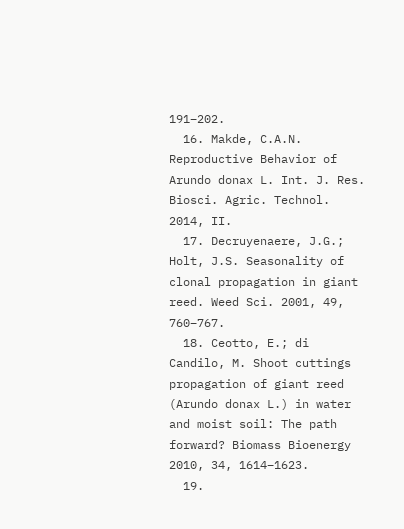191–202.
  16. Makde, C.A.N. Reproductive Behavior of Arundo donax L. Int. J. Res. Biosci. Agric. Technol. 2014, II.
  17. Decruyenaere, J.G.; Holt, J.S. Seasonality of clonal propagation in giant reed. Weed Sci. 2001, 49, 760–767.
  18. Ceotto, E.; di Candilo, M. Shoot cuttings propagation of giant reed (Arundo donax L.) in water and moist soil: The path forward? Biomass Bioenergy 2010, 34, 1614–1623.
  19.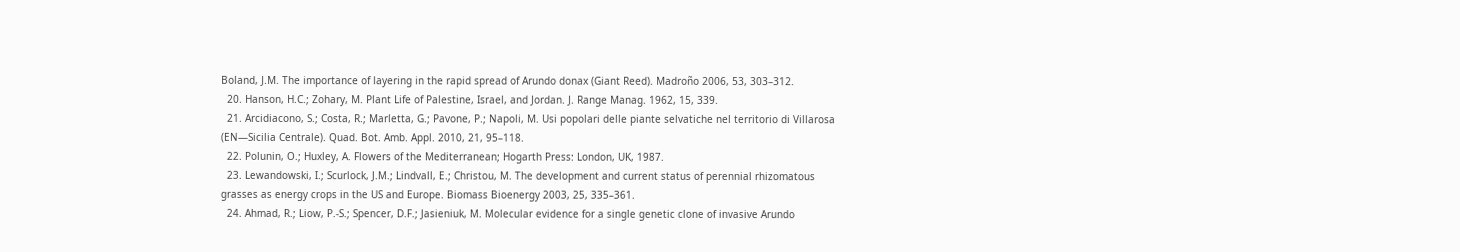Boland, J.M. The importance of layering in the rapid spread of Arundo donax (Giant Reed). Madroño 2006, 53, 303–312.
  20. Hanson, H.C.; Zohary, M. Plant Life of Palestine, Israel, and Jordan. J. Range Manag. 1962, 15, 339.
  21. Arcidiacono, S.; Costa, R.; Marletta, G.; Pavone, P.; Napoli, M. Usi popolari delle piante selvatiche nel territorio di Villarosa (EN—Sicilia Centrale). Quad. Bot. Amb. Appl. 2010, 21, 95–118.
  22. Polunin, O.; Huxley, A. Flowers of the Mediterranean; Hogarth Press: London, UK, 1987.
  23. Lewandowski, I.; Scurlock, J.M.; Lindvall, E.; Christou, M. The development and current status of perennial rhizomatous grasses as energy crops in the US and Europe. Biomass Bioenergy 2003, 25, 335–361.
  24. Ahmad, R.; Liow, P.-S.; Spencer, D.F.; Jasieniuk, M. Molecular evidence for a single genetic clone of invasive Arundo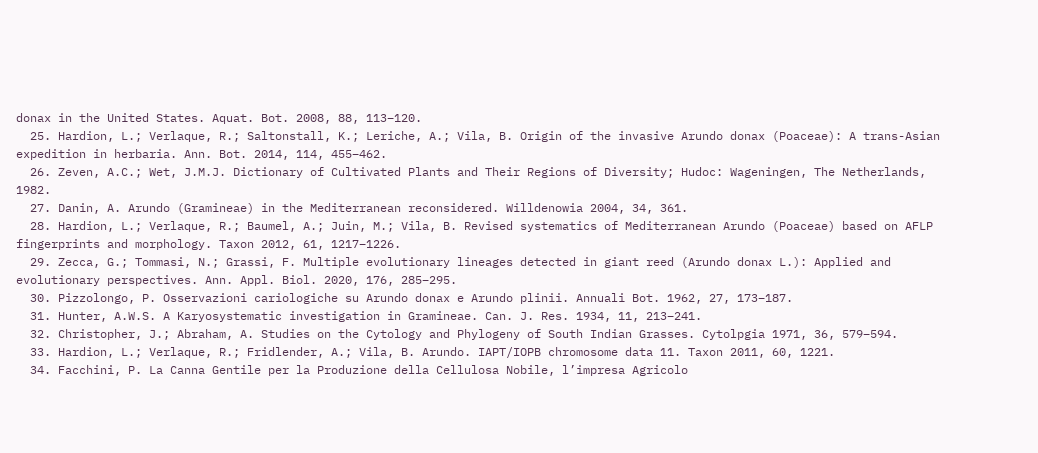donax in the United States. Aquat. Bot. 2008, 88, 113–120.
  25. Hardion, L.; Verlaque, R.; Saltonstall, K.; Leriche, A.; Vila, B. Origin of the invasive Arundo donax (Poaceae): A trans-Asian expedition in herbaria. Ann. Bot. 2014, 114, 455–462.
  26. Zeven, A.C.; Wet, J.M.J. Dictionary of Cultivated Plants and Their Regions of Diversity; Hudoc: Wageningen, The Netherlands, 1982.
  27. Danin, A. Arundo (Gramineae) in the Mediterranean reconsidered. Willdenowia 2004, 34, 361.
  28. Hardion, L.; Verlaque, R.; Baumel, A.; Juin, M.; Vila, B. Revised systematics of Mediterranean Arundo (Poaceae) based on AFLP fingerprints and morphology. Taxon 2012, 61, 1217–1226.
  29. Zecca, G.; Tommasi, N.; Grassi, F. Multiple evolutionary lineages detected in giant reed (Arundo donax L.): Applied and evolutionary perspectives. Ann. Appl. Biol. 2020, 176, 285–295.
  30. Pizzolongo, P. Osservazioni cariologiche su Arundo donax e Arundo plinii. Annuali Bot. 1962, 27, 173–187.
  31. Hunter, A.W.S. A Karyosystematic investigation in Gramineae. Can. J. Res. 1934, 11, 213–241.
  32. Christopher, J.; Abraham, A. Studies on the Cytology and Phylogeny of South Indian Grasses. Cytolpgia 1971, 36, 579–594.
  33. Hardion, L.; Verlaque, R.; Fridlender, A.; Vila, B. Arundo. IAPT/IOPB chromosome data 11. Taxon 2011, 60, 1221.
  34. Facchini, P. La Canna Gentile per la Produzione della Cellulosa Nobile, l’impresa Agricolo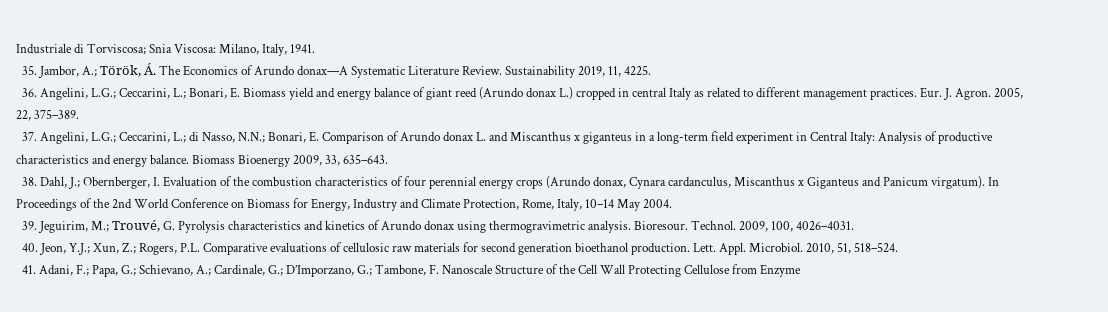Industriale di Torviscosa; Snia Viscosa: Milano, Italy, 1941.
  35. Jambor, A.; Török, Á. The Economics of Arundo donax—A Systematic Literature Review. Sustainability 2019, 11, 4225.
  36. Angelini, L.G.; Ceccarini, L.; Bonari, E. Biomass yield and energy balance of giant reed (Arundo donax L.) cropped in central Italy as related to different management practices. Eur. J. Agron. 2005, 22, 375–389.
  37. Angelini, L.G.; Ceccarini, L.; di Nasso, N.N.; Bonari, E. Comparison of Arundo donax L. and Miscanthus x giganteus in a long-term field experiment in Central Italy: Analysis of productive characteristics and energy balance. Biomass Bioenergy 2009, 33, 635–643.
  38. Dahl, J.; Obernberger, I. Evaluation of the combustion characteristics of four perennial energy crops (Arundo donax, Cynara cardanculus, Miscanthus x Giganteus and Panicum virgatum). In Proceedings of the 2nd World Conference on Biomass for Energy, Industry and Climate Protection, Rome, Italy, 10–14 May 2004.
  39. Jeguirim, M.; Trouvé, G. Pyrolysis characteristics and kinetics of Arundo donax using thermogravimetric analysis. Bioresour. Technol. 2009, 100, 4026–4031.
  40. Jeon, Y.J.; Xun, Z.; Rogers, P.L. Comparative evaluations of cellulosic raw materials for second generation bioethanol production. Lett. Appl. Microbiol. 2010, 51, 518–524.
  41. Adani, F.; Papa, G.; Schievano, A.; Cardinale, G.; D’Imporzano, G.; Tambone, F. Nanoscale Structure of the Cell Wall Protecting Cellulose from Enzyme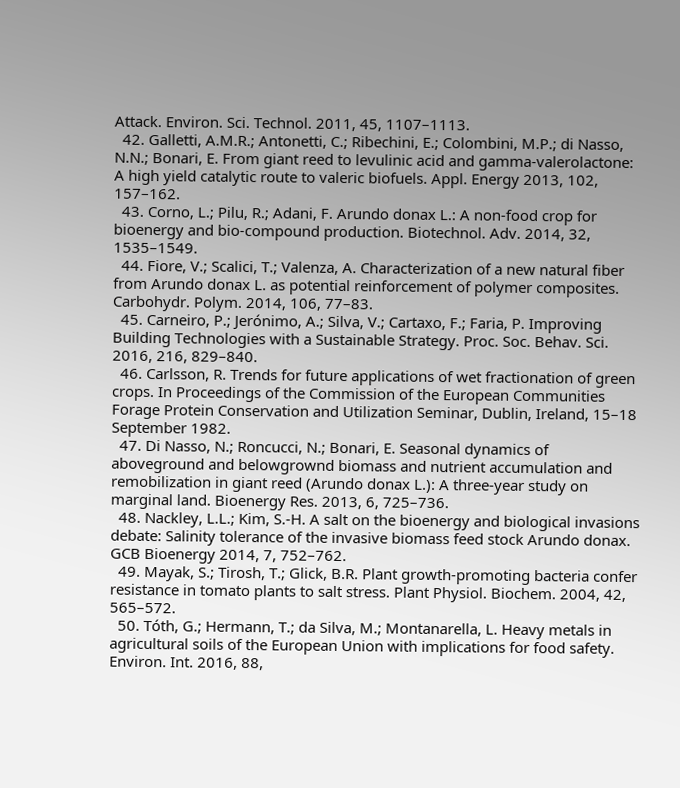Attack. Environ. Sci. Technol. 2011, 45, 1107–1113.
  42. Galletti, A.M.R.; Antonetti, C.; Ribechini, E.; Colombini, M.P.; di Nasso, N.N.; Bonari, E. From giant reed to levulinic acid and gamma-valerolactone: A high yield catalytic route to valeric biofuels. Appl. Energy 2013, 102, 157–162.
  43. Corno, L.; Pilu, R.; Adani, F. Arundo donax L.: A non-food crop for bioenergy and bio-compound production. Biotechnol. Adv. 2014, 32, 1535–1549.
  44. Fiore, V.; Scalici, T.; Valenza, A. Characterization of a new natural fiber from Arundo donax L. as potential reinforcement of polymer composites. Carbohydr. Polym. 2014, 106, 77–83.
  45. Carneiro, P.; Jerónimo, A.; Silva, V.; Cartaxo, F.; Faria, P. Improving Building Technologies with a Sustainable Strategy. Proc. Soc. Behav. Sci. 2016, 216, 829–840.
  46. Carlsson, R. Trends for future applications of wet fractionation of green crops. In Proceedings of the Commission of the European Communities Forage Protein Conservation and Utilization Seminar, Dublin, Ireland, 15–18 September 1982.
  47. Di Nasso, N.; Roncucci, N.; Bonari, E. Seasonal dynamics of aboveground and belowgrownd biomass and nutrient accumulation and remobilization in giant reed (Arundo donax L.): A three-year study on marginal land. Bioenergy Res. 2013, 6, 725–736.
  48. Nackley, L.L.; Kim, S.-H. A salt on the bioenergy and biological invasions debate: Salinity tolerance of the invasive biomass feed stock Arundo donax. GCB Bioenergy 2014, 7, 752–762.
  49. Mayak, S.; Tirosh, T.; Glick, B.R. Plant growth-promoting bacteria confer resistance in tomato plants to salt stress. Plant Physiol. Biochem. 2004, 42, 565–572.
  50. Tóth, G.; Hermann, T.; da Silva, M.; Montanarella, L. Heavy metals in agricultural soils of the European Union with implications for food safety. Environ. Int. 2016, 88,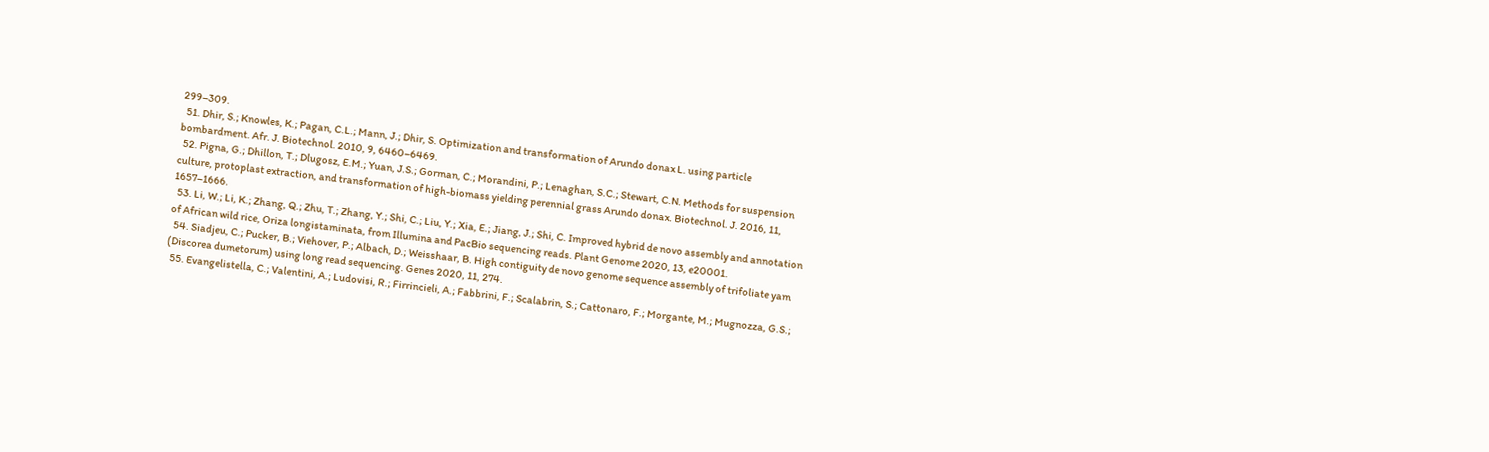299–309.
  51. Dhir, S.; Knowles, K.; Pagan, C.L.; Mann, J.; Dhir, S. Optimization and transformation of Arundo donax L. using particle bombardment. Afr. J. Biotechnol. 2010, 9, 6460–6469.
  52. Pigna, G.; Dhillon, T.; Dlugosz, E.M.; Yuan, J.S.; Gorman, C.; Morandini, P.; Lenaghan, S.C.; Stewart, C.N. Methods for suspension culture, protoplast extraction, and transformation of high-biomass yielding perennial grass Arundo donax. Biotechnol. J. 2016, 11, 1657–1666.
  53. Li, W.; Li, K.; Zhang, Q.; Zhu, T.; Zhang, Y.; Shi, C.; Liu, Y.; Xia, E.; Jiang, J.; Shi, C. Improved hybrid de novo assembly and annotation of African wild rice, Oriza longistaminata, from Illumina and PacBio sequencing reads. Plant Genome 2020, 13, e20001.
  54. Siadjeu, C.; Pucker, B.; Viehover, P.; Albach, D.; Weisshaar, B. High contiguity de novo genome sequence assembly of trifoliate yam (Discorea dumetorum) using long read sequencing. Genes 2020, 11, 274.
  55. Evangelistella, C.; Valentini, A.; Ludovisi, R.; Firrincieli, A.; Fabbrini, F.; Scalabrin, S.; Cattonaro, F.; Morgante, M.; Mugnozza, G.S.;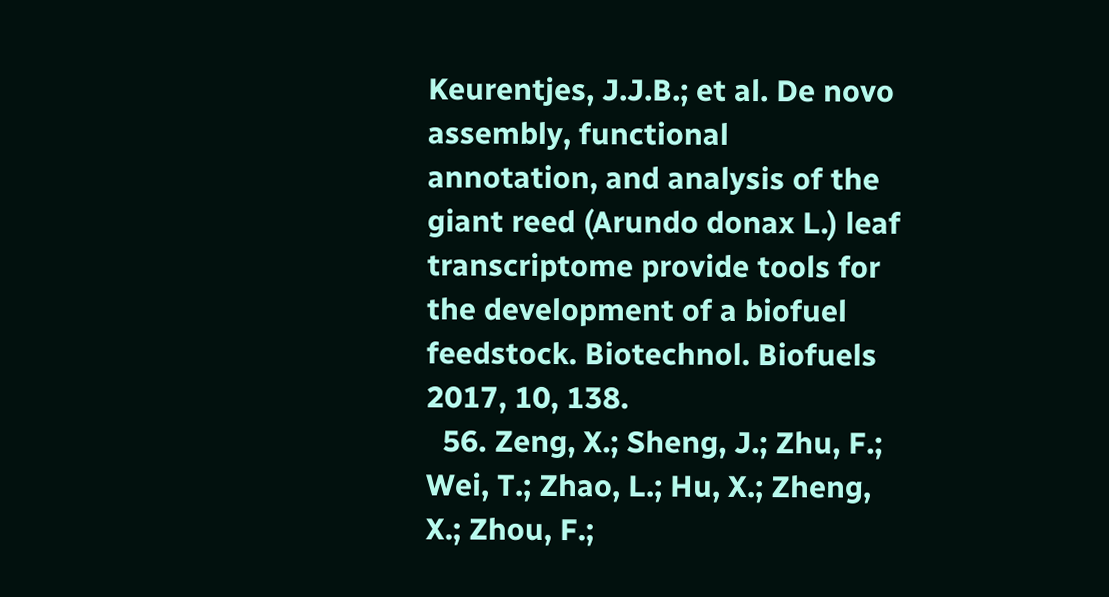Keurentjes, J.J.B.; et al. De novo assembly, functional annotation, and analysis of the giant reed (Arundo donax L.) leaf transcriptome provide tools for the development of a biofuel feedstock. Biotechnol. Biofuels 2017, 10, 138.
  56. Zeng, X.; Sheng, J.; Zhu, F.; Wei, T.; Zhao, L.; Hu, X.; Zheng, X.; Zhou, F.;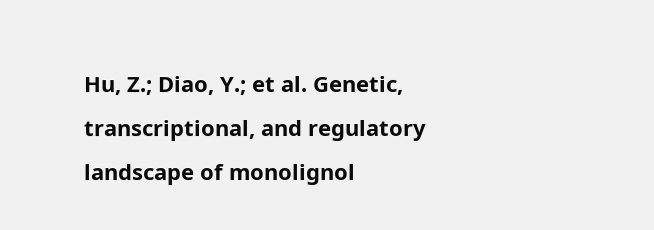Hu, Z.; Diao, Y.; et al. Genetic, transcriptional, and regulatory landscape of monolignol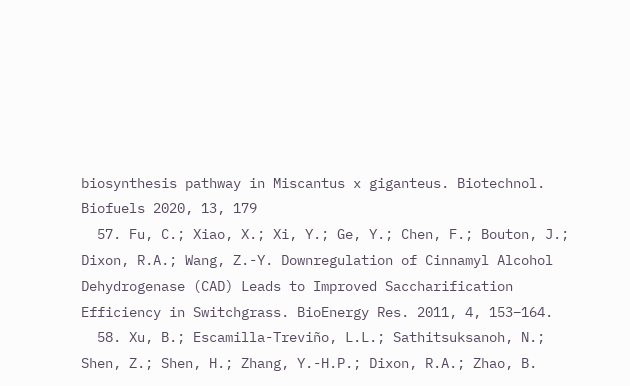biosynthesis pathway in Miscantus x giganteus. Biotechnol. Biofuels 2020, 13, 179
  57. Fu, C.; Xiao, X.; Xi, Y.; Ge, Y.; Chen, F.; Bouton, J.; Dixon, R.A.; Wang, Z.-Y. Downregulation of Cinnamyl Alcohol Dehydrogenase (CAD) Leads to Improved Saccharification Efficiency in Switchgrass. BioEnergy Res. 2011, 4, 153–164.
  58. Xu, B.; Escamilla-Treviño, L.L.; Sathitsuksanoh, N.; Shen, Z.; Shen, H.; Zhang, Y.-H.P.; Dixon, R.A.; Zhao, B.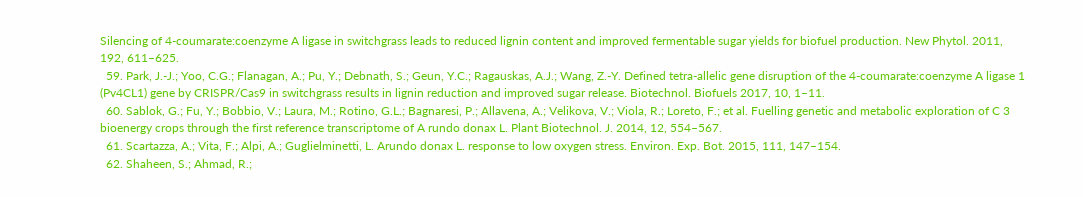Silencing of 4-coumarate:coenzyme A ligase in switchgrass leads to reduced lignin content and improved fermentable sugar yields for biofuel production. New Phytol. 2011, 192, 611–625.
  59. Park, J.-J.; Yoo, C.G.; Flanagan, A.; Pu, Y.; Debnath, S.; Geun, Y.C.; Ragauskas, A.J.; Wang, Z.-Y. Defined tetra-allelic gene disruption of the 4-coumarate:coenzyme A ligase 1 (Pv4CL1) gene by CRISPR/Cas9 in switchgrass results in lignin reduction and improved sugar release. Biotechnol. Biofuels 2017, 10, 1–11.
  60. Sablok, G.; Fu, Y.; Bobbio, V.; Laura, M.; Rotino, G.L.; Bagnaresi, P.; Allavena, A.; Velikova, V.; Viola, R.; Loreto, F.; et al. Fuelling genetic and metabolic exploration of C 3 bioenergy crops through the first reference transcriptome of A rundo donax L. Plant Biotechnol. J. 2014, 12, 554–567.
  61. Scartazza, A.; Vita, F.; Alpi, A.; Guglielminetti, L. Arundo donax L. response to low oxygen stress. Environ. Exp. Bot. 2015, 111, 147–154.
  62. Shaheen, S.; Ahmad, R.;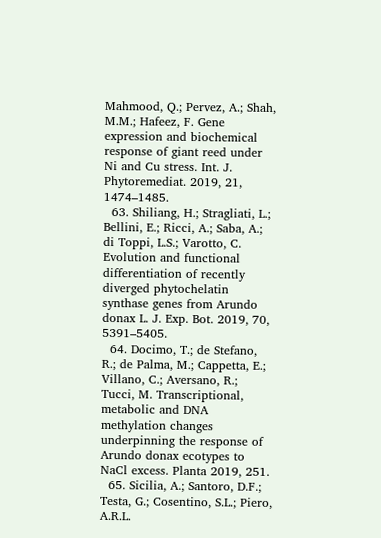Mahmood, Q.; Pervez, A.; Shah, M.M.; Hafeez, F. Gene expression and biochemical response of giant reed under Ni and Cu stress. Int. J. Phytoremediat. 2019, 21, 1474–1485.
  63. Shiliang, H.; Stragliati, L.; Bellini, E.; Ricci, A.; Saba, A.; di Toppi, L.S.; Varotto, C. Evolution and functional differentiation of recently diverged phytochelatin synthase genes from Arundo donax L. J. Exp. Bot. 2019, 70, 5391–5405.
  64. Docimo, T.; de Stefano, R.; de Palma, M.; Cappetta, E.; Villano, C.; Aversano, R.; Tucci, M. Transcriptional, metabolic and DNA methylation changes underpinning the response of Arundo donax ecotypes to NaCl excess. Planta 2019, 251.
  65. Sicilia, A.; Santoro, D.F.; Testa, G.; Cosentino, S.L.; Piero, A.R.L.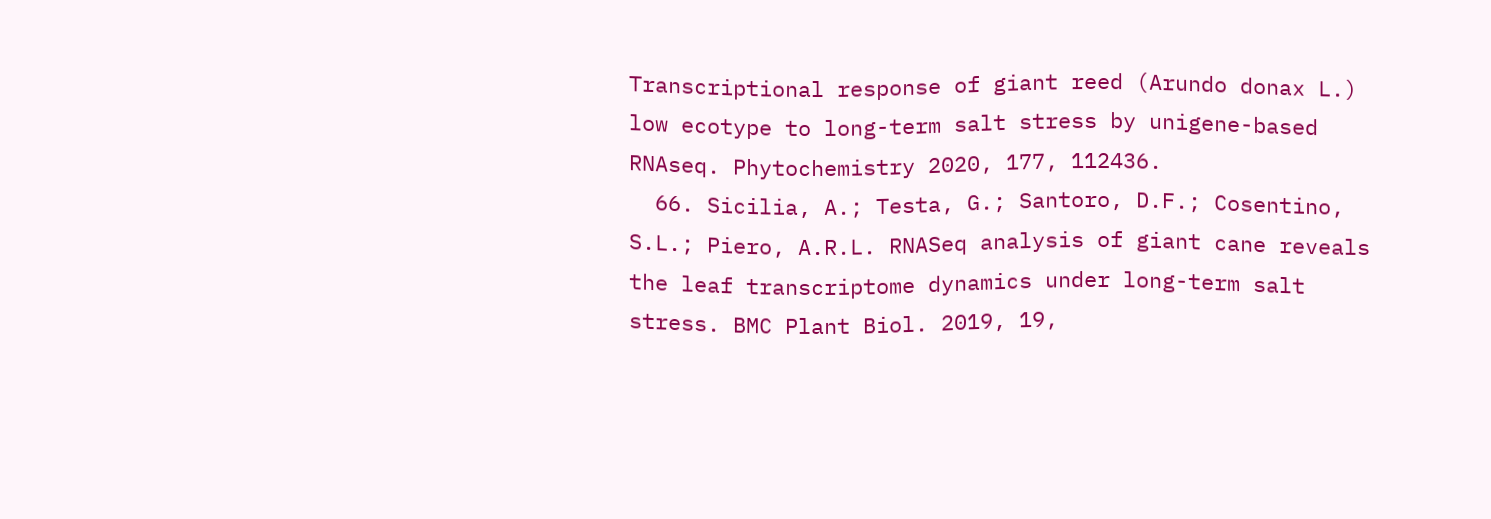Transcriptional response of giant reed (Arundo donax L.) low ecotype to long-term salt stress by unigene-based RNAseq. Phytochemistry 2020, 177, 112436.
  66. Sicilia, A.; Testa, G.; Santoro, D.F.; Cosentino, S.L.; Piero, A.R.L. RNASeq analysis of giant cane reveals the leaf transcriptome dynamics under long-term salt stress. BMC Plant Biol. 2019, 19,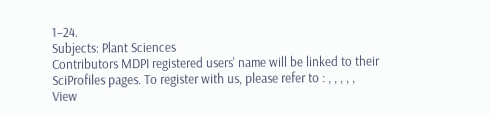1–24.
Subjects: Plant Sciences
Contributors MDPI registered users' name will be linked to their SciProfiles pages. To register with us, please refer to : , , , , ,
View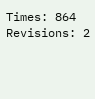Times: 864
Revisions: 2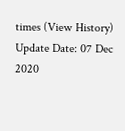times (View History)
Update Date: 07 Dec 2020